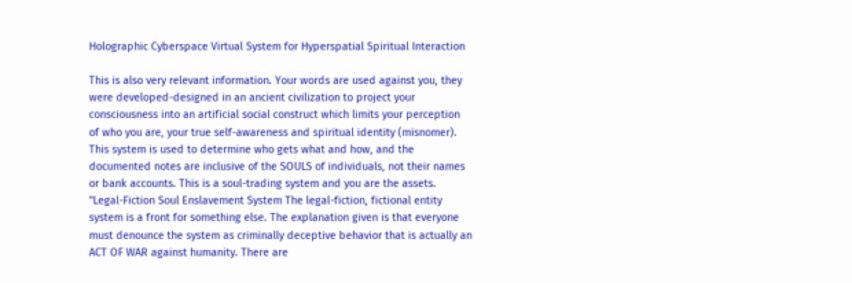Holographic Cyberspace Virtual System for Hyperspatial Spiritual Interaction

This is also very relevant information. Your words are used against you, they were developed-designed in an ancient civilization to project your consciousness into an artificial social construct which limits your perception of who you are, your true self-awareness and spiritual identity (misnomer). This system is used to determine who gets what and how, and the documented notes are inclusive of the SOULS of individuals, not their names or bank accounts. This is a soul-trading system and you are the assets. "Legal-Fiction Soul Enslavement System The legal-fiction, fictional entity system is a front for something else. The explanation given is that everyone must denounce the system as criminally deceptive behavior that is actually an ACT OF WAR against humanity. There are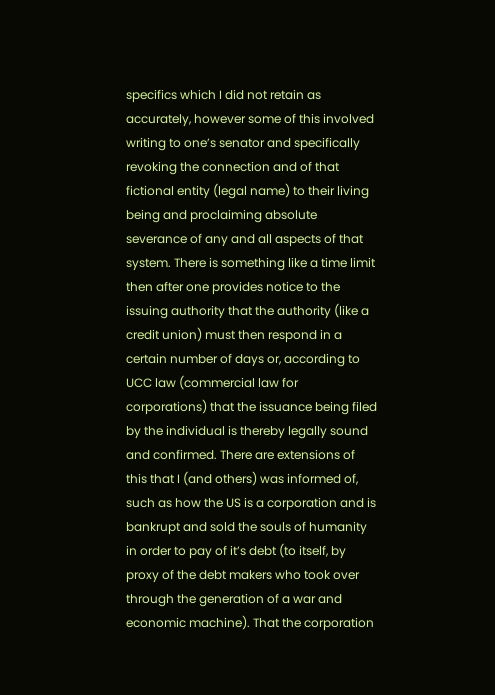specifics which I did not retain as accurately, however some of this involved writing to one’s senator and specifically revoking the connection and of that fictional entity (legal name) to their living being and proclaiming absolute severance of any and all aspects of that system. There is something like a time limit then after one provides notice to the issuing authority that the authority (like a credit union) must then respond in a certain number of days or, according to UCC law (commercial law for corporations) that the issuance being filed by the individual is thereby legally sound and confirmed. There are extensions of this that I (and others) was informed of, such as how the US is a corporation and is bankrupt and sold the souls of humanity in order to pay of it’s debt (to itself, by proxy of the debt makers who took over through the generation of a war and economic machine). That the corporation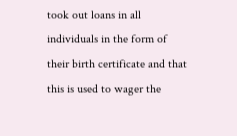took out loans in all individuals in the form of their birth certificate and that this is used to wager the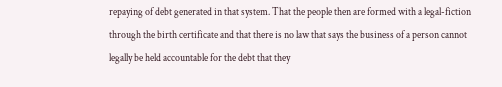repaying of debt generated in that system. That the people then are formed with a legal-fiction through the birth certificate and that there is no law that says the business of a person cannot legally be held accountable for the debt that they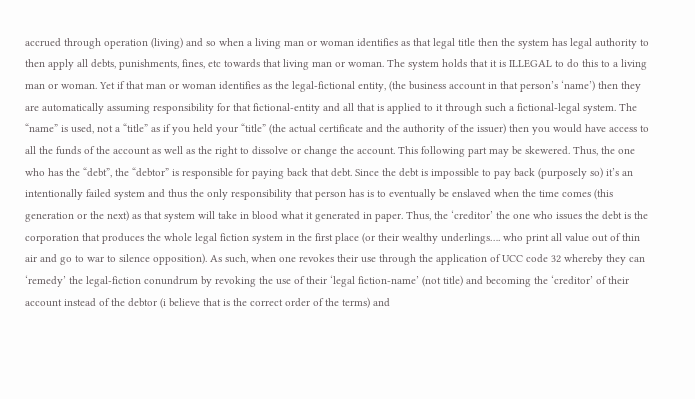accrued through operation (living) and so when a living man or woman identifies as that legal title then the system has legal authority to then apply all debts, punishments, fines, etc towards that living man or woman. The system holds that it is ILLEGAL to do this to a living man or woman. Yet if that man or woman identifies as the legal-fictional entity, (the business account in that person’s ‘name’) then they are automatically assuming responsibility for that fictional-entity and all that is applied to it through such a fictional-legal system. The “name” is used, not a “title” as if you held your “title” (the actual certificate and the authority of the issuer) then you would have access to all the funds of the account as well as the right to dissolve or change the account. This following part may be skewered. Thus, the one who has the “debt”, the “debtor” is responsible for paying back that debt. Since the debt is impossible to pay back (purposely so) it’s an intentionally failed system and thus the only responsibility that person has is to eventually be enslaved when the time comes (this generation or the next) as that system will take in blood what it generated in paper. Thus, the ‘creditor’ the one who issues the debt is the corporation that produces the whole legal fiction system in the first place (or their wealthy underlings…. who print all value out of thin air and go to war to silence opposition). As such, when one revokes their use through the application of UCC code 32 whereby they can ‘remedy’ the legal-fiction conundrum by revoking the use of their ‘legal fiction-name’ (not title) and becoming the ‘creditor’ of their account instead of the debtor (i believe that is the correct order of the terms) and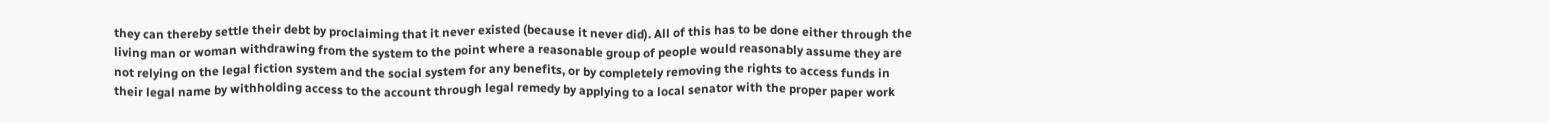they can thereby settle their debt by proclaiming that it never existed (because it never did). All of this has to be done either through the living man or woman withdrawing from the system to the point where a reasonable group of people would reasonably assume they are not relying on the legal fiction system and the social system for any benefits, or by completely removing the rights to access funds in their legal name by withholding access to the account through legal remedy by applying to a local senator with the proper paper work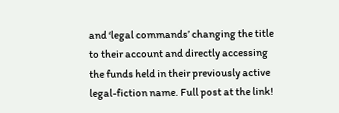and ‘legal commands’ changing the title to their account and directly accessing the funds held in their previously active legal-fiction name. Full post at the link!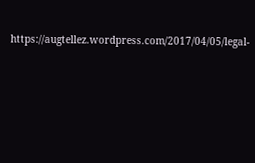https://augtellez.wordpress.com/2017/04/05/legal-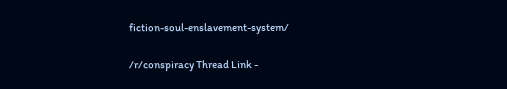fiction-soul-enslavement-system/

/r/conspiracy Thread Link -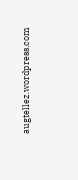augtellez.wordpress.com